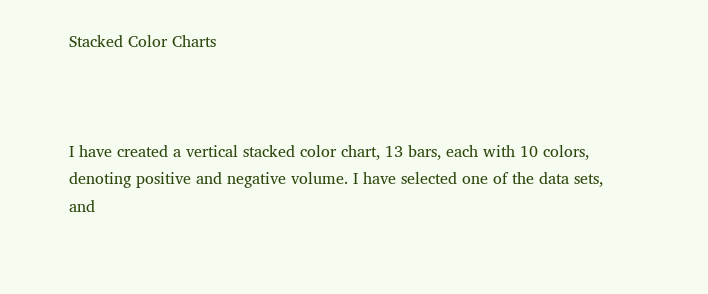Stacked Color Charts



I have created a vertical stacked color chart, 13 bars, each with 10 colors,
denoting positive and negative volume. I have selected one of the data sets,
and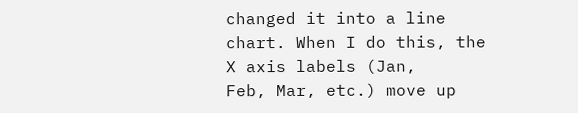changed it into a line chart. When I do this, the X axis labels (Jan,
Feb, Mar, etc.) move up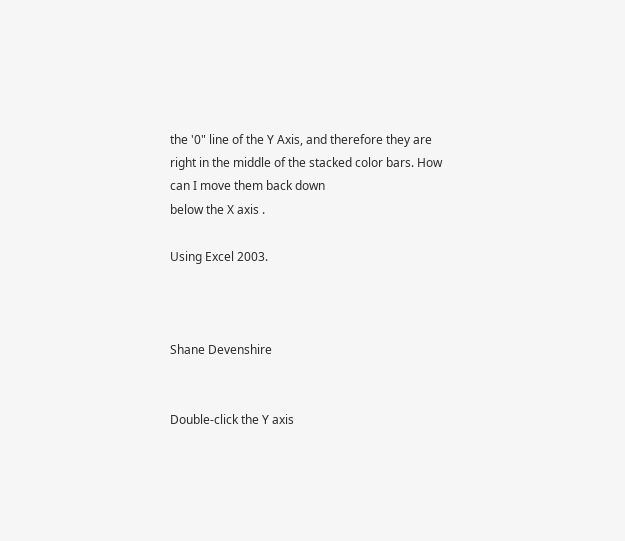the '0" line of the Y Axis, and therefore they are
right in the middle of the stacked color bars. How can I move them back down
below the X axis .

Using Excel 2003.



Shane Devenshire


Double-click the Y axis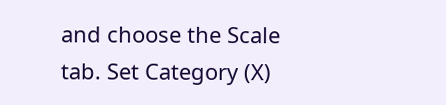and choose the Scale tab. Set Category (X)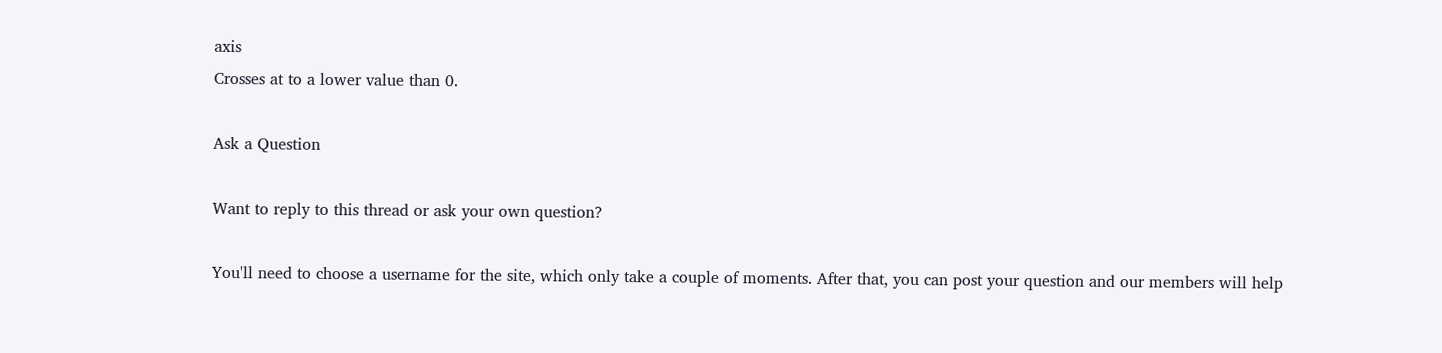axis
Crosses at to a lower value than 0.

Ask a Question

Want to reply to this thread or ask your own question?

You'll need to choose a username for the site, which only take a couple of moments. After that, you can post your question and our members will help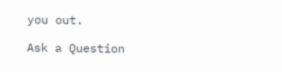you out.

Ask a Question